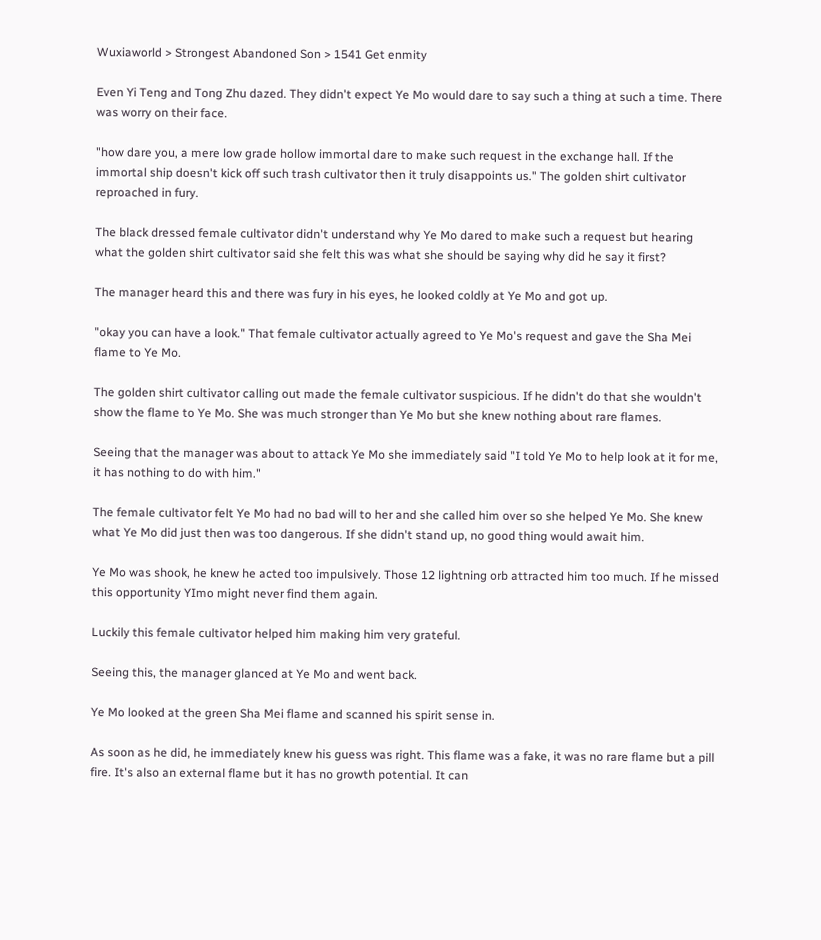Wuxiaworld > Strongest Abandoned Son > 1541 Get enmity

Even Yi Teng and Tong Zhu dazed. They didn't expect Ye Mo would dare to say such a thing at such a time. There was worry on their face.

"how dare you, a mere low grade hollow immortal dare to make such request in the exchange hall. If the immortal ship doesn't kick off such trash cultivator then it truly disappoints us." The golden shirt cultivator reproached in fury.

The black dressed female cultivator didn't understand why Ye Mo dared to make such a request but hearing what the golden shirt cultivator said she felt this was what she should be saying why did he say it first?

The manager heard this and there was fury in his eyes, he looked coldly at Ye Mo and got up.

"okay you can have a look." That female cultivator actually agreed to Ye Mo's request and gave the Sha Mei flame to Ye Mo.

The golden shirt cultivator calling out made the female cultivator suspicious. If he didn't do that she wouldn't show the flame to Ye Mo. She was much stronger than Ye Mo but she knew nothing about rare flames.

Seeing that the manager was about to attack Ye Mo she immediately said "I told Ye Mo to help look at it for me, it has nothing to do with him."

The female cultivator felt Ye Mo had no bad will to her and she called him over so she helped Ye Mo. She knew what Ye Mo did just then was too dangerous. If she didn't stand up, no good thing would await him.

Ye Mo was shook, he knew he acted too impulsively. Those 12 lightning orb attracted him too much. If he missed this opportunity YImo might never find them again.

Luckily this female cultivator helped him making him very grateful.

Seeing this, the manager glanced at Ye Mo and went back.

Ye Mo looked at the green Sha Mei flame and scanned his spirit sense in.

As soon as he did, he immediately knew his guess was right. This flame was a fake, it was no rare flame but a pill fire. It's also an external flame but it has no growth potential. It can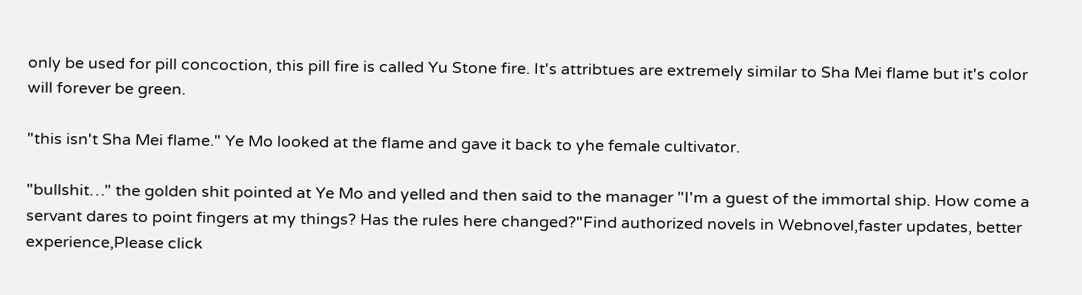only be used for pill concoction, this pill fire is called Yu Stone fire. It's attribtues are extremely similar to Sha Mei flame but it's color will forever be green.

"this isn't Sha Mei flame." Ye Mo looked at the flame and gave it back to yhe female cultivator.

"bullshit…" the golden shit pointed at Ye Mo and yelled and then said to the manager "I'm a guest of the immortal ship. How come a servant dares to point fingers at my things? Has the rules here changed?"Find authorized novels in Webnovel,faster updates, better experience,Please click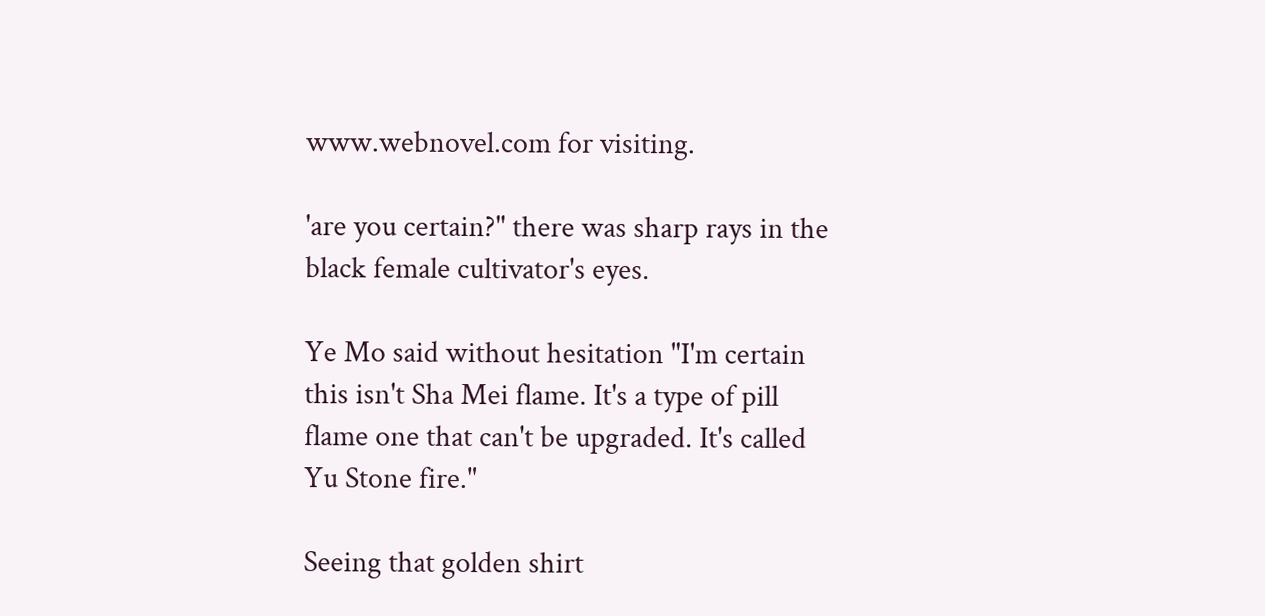www.webnovel.com for visiting.

'are you certain?" there was sharp rays in the black female cultivator's eyes.

Ye Mo said without hesitation "I'm certain this isn't Sha Mei flame. It's a type of pill flame one that can't be upgraded. It's called Yu Stone fire."

Seeing that golden shirt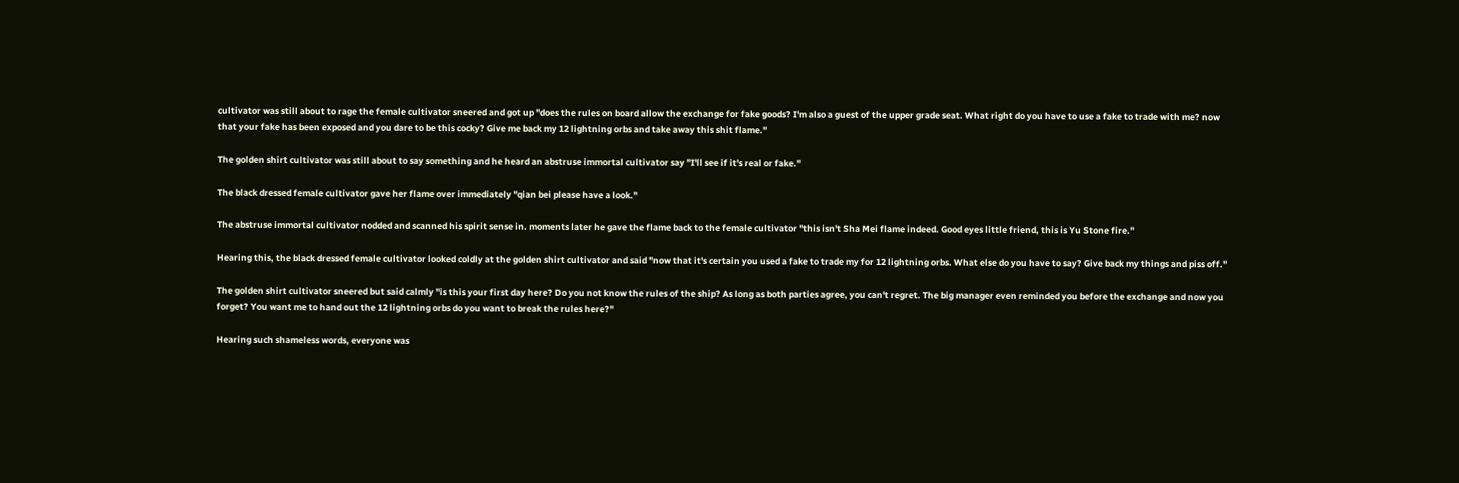cultivator was still about to rage the female cultivator sneered and got up "does the rules on board allow the exchange for fake goods? I'm also a guest of the upper grade seat. What right do you have to use a fake to trade with me? now that your fake has been exposed and you dare to be this cocky? Give me back my 12 lightning orbs and take away this shit flame."

The golden shirt cultivator was still about to say something and he heard an abstruse immortal cultivator say "I'll see if it's real or fake."

The black dressed female cultivator gave her flame over immediately "qian bei please have a look."

The abstruse immortal cultivator nodded and scanned his spirit sense in. moments later he gave the flame back to the female cultivator "this isn't Sha Mei flame indeed. Good eyes little friend, this is Yu Stone fire."

Hearing this, the black dressed female cultivator looked coldly at the golden shirt cultivator and said "now that it's certain you used a fake to trade my for 12 lightning orbs. What else do you have to say? Give back my things and piss off."

The golden shirt cultivator sneered but said calmly "is this your first day here? Do you not know the rules of the ship? As long as both parties agree, you can't regret. The big manager even reminded you before the exchange and now you forget? You want me to hand out the 12 lightning orbs do you want to break the rules here?"

Hearing such shameless words, everyone was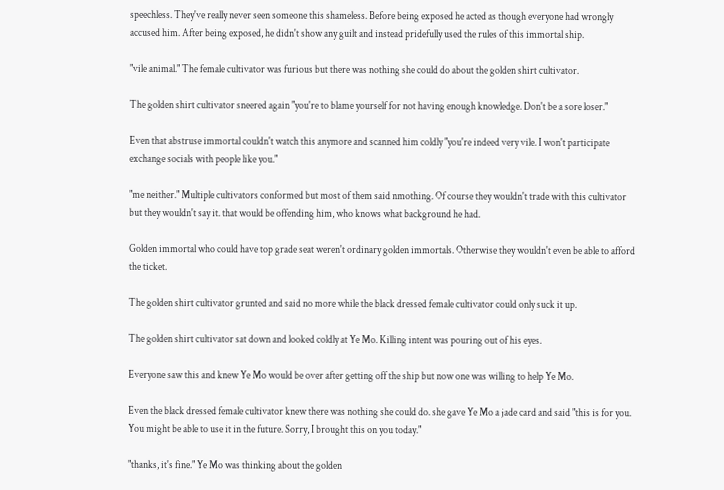speechless. They've really never seen someone this shameless. Before being exposed he acted as though everyone had wrongly accused him. After being exposed, he didn't show any guilt and instead pridefully used the rules of this immortal ship.

"vile animal." The female cultivator was furious but there was nothing she could do about the golden shirt cultivator.

The golden shirt cultivator sneered again "you're to blame yourself for not having enough knowledge. Don't be a sore loser."

Even that abstruse immortal couldn't watch this anymore and scanned him coldly "you're indeed very vile. I won't participate exchange socials with people like you."

"me neither." Multiple cultivators conformed but most of them said nmothing. Of course they wouldn't trade with this cultivator but they wouldn't say it. that would be offending him, who knows what background he had.

Golden immortal who could have top grade seat weren't ordinary golden immortals. Otherwise they wouldn't even be able to afford the ticket.

The golden shirt cultivator grunted and said no more while the black dressed female cultivator could only suck it up.

The golden shirt cultivator sat down and looked coldly at Ye Mo. Killing intent was pouring out of his eyes.

Everyone saw this and knew Ye Mo would be over after getting off the ship but now one was willing to help Ye Mo.

Even the black dressed female cultivator knew there was nothing she could do. she gave Ye Mo a jade card and said "this is for you. You might be able to use it in the future. Sorry, I brought this on you today."

"thanks, it's fine." Ye Mo was thinking about the golden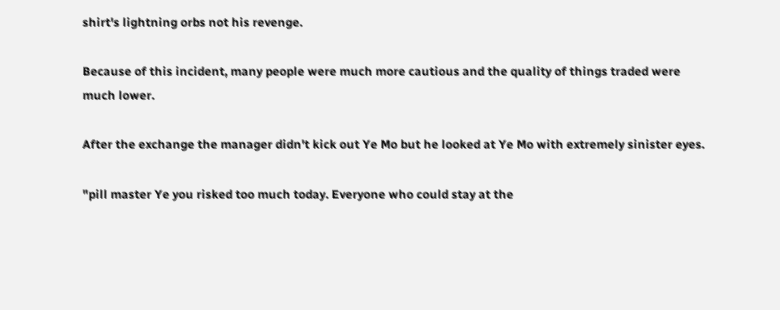shirt's lightning orbs not his revenge.

Because of this incident, many people were much more cautious and the quality of things traded were much lower.

After the exchange the manager didn't kick out Ye Mo but he looked at Ye Mo with extremely sinister eyes.

"pill master Ye you risked too much today. Everyone who could stay at the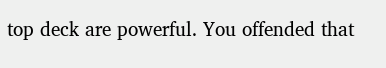top deck are powerful. You offended that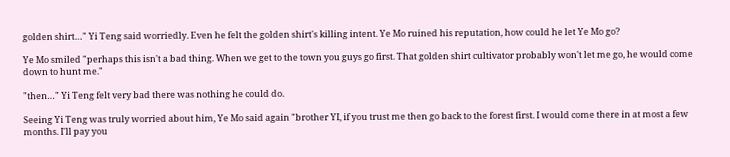golden shirt…" Yi Teng said worriedly. Even he felt the golden shirt's killing intent. Ye Mo ruined his reputation, how could he let Ye Mo go?

Ye Mo smiled "perhaps this isn't a bad thing. When we get to the town you guys go first. That golden shirt cultivator probably won't let me go, he would come down to hunt me."

"then…" Yi Teng felt very bad there was nothing he could do.

Seeing Yi Teng was truly worried about him, Ye Mo said again "brother YI, if you trust me then go back to the forest first. I would come there in at most a few months. I'll pay you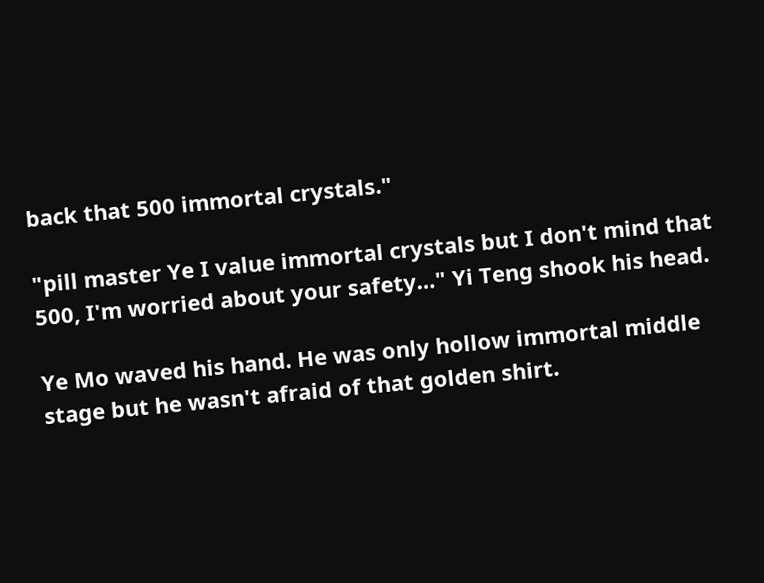back that 500 immortal crystals."

"pill master Ye I value immortal crystals but I don't mind that 500, I'm worried about your safety…" Yi Teng shook his head.

Ye Mo waved his hand. He was only hollow immortal middle stage but he wasn't afraid of that golden shirt.